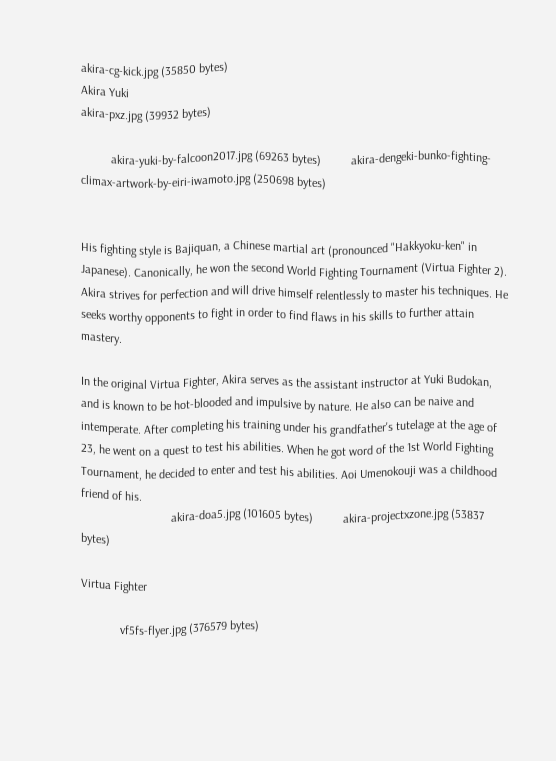akira-cg-kick.jpg (35850 bytes)
Akira Yuki
akira-pxz.jpg (39932 bytes)

          akira-yuki-by-falcoon2017.jpg (69263 bytes)          akira-dengeki-bunko-fighting-climax-artwork-by-eiri-iwamoto.jpg (250698 bytes)


His fighting style is Bajiquan, a Chinese martial art (pronounced "Hakkyoku-ken" in Japanese). Canonically, he won the second World Fighting Tournament (Virtua Fighter 2). Akira strives for perfection and will drive himself relentlessly to master his techniques. He seeks worthy opponents to fight in order to find flaws in his skills to further attain mastery.

In the original Virtua Fighter, Akira serves as the assistant instructor at Yuki Budokan, and is known to be hot-blooded and impulsive by nature. He also can be naive and intemperate. After completing his training under his grandfather's tutelage at the age of 23, he went on a quest to test his abilities. When he got word of the 1st World Fighting Tournament, he decided to enter and test his abilities. Aoi Umenokouji was a childhood friend of his.
                              akira-doa5.jpg (101605 bytes)          akira-projectxzone.jpg (53837 bytes)

Virtua Fighter

             vf5fs-flyer.jpg (376579 bytes)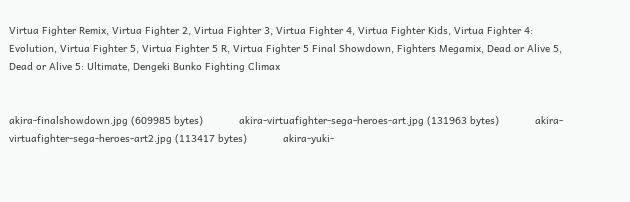Virtua Fighter Remix, Virtua Fighter 2, Virtua Fighter 3, Virtua Fighter 4, Virtua Fighter Kids, Virtua Fighter 4: Evolution, Virtua Fighter 5, Virtua Fighter 5 R, Virtua Fighter 5 Final Showdown, Fighters Megamix, Dead or Alive 5, Dead or Alive 5: Ultimate, Dengeki Bunko Fighting Climax


akira-finalshowdown.jpg (609985 bytes)            akira-virtuafighter-sega-heroes-art.jpg (131963 bytes)            akira-virtuafighter-sega-heroes-art2.jpg (113417 bytes)            akira-yuki-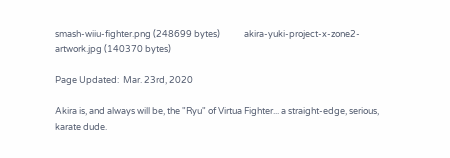smash-wiiu-fighter.png (248699 bytes)            akira-yuki-project-x-zone2-artwork.jpg (140370 bytes)

Page Updated:  Mar. 23rd, 2020

Akira is, and always will be, the "Ryu" of Virtua Fighter... a straight-edge, serious, karate dude.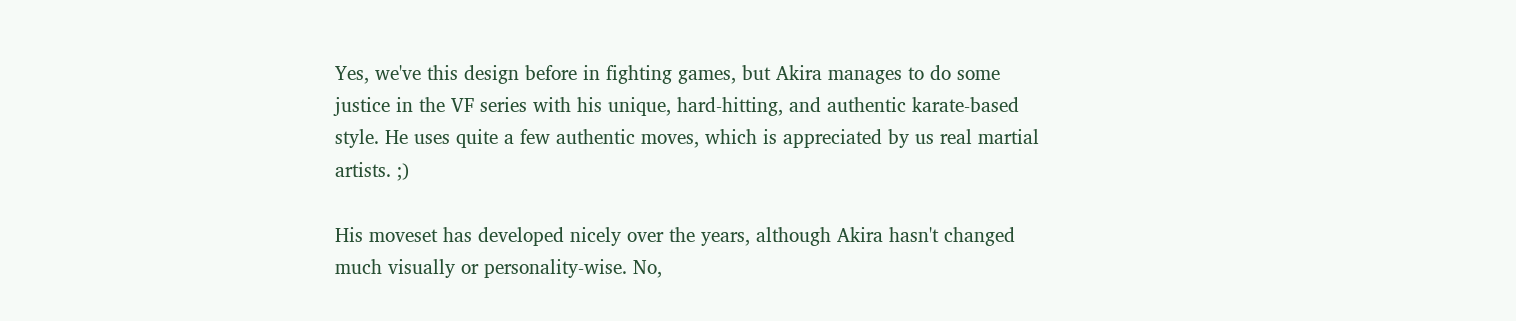Yes, we've this design before in fighting games, but Akira manages to do some justice in the VF series with his unique, hard-hitting, and authentic karate-based style. He uses quite a few authentic moves, which is appreciated by us real martial artists. ;)

His moveset has developed nicely over the years, although Akira hasn't changed much visually or personality-wise. No,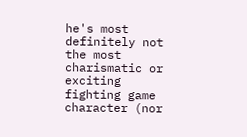he's most definitely not the most charismatic or exciting fighting game character (nor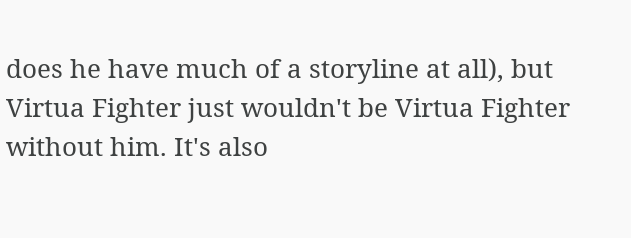does he have much of a storyline at all), but Virtua Fighter just wouldn't be Virtua Fighter without him. It's also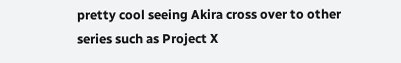pretty cool seeing Akira cross over to other series such as Project X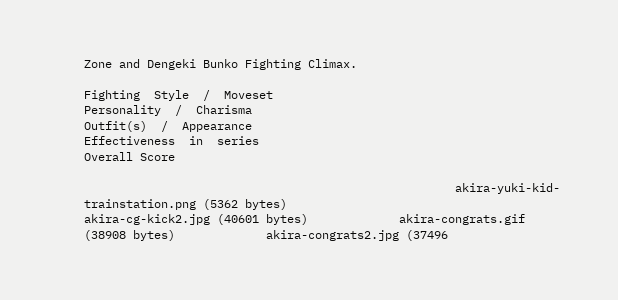Zone and Dengeki Bunko Fighting Climax.

Fighting  Style  /  Moveset
Personality  /  Charisma
Outfit(s)  /  Appearance
Effectiveness  in  series
Overall Score

                                                     akira-yuki-kid-trainstation.png (5362 bytes)
akira-cg-kick2.jpg (40601 bytes)             akira-congrats.gif (38908 bytes)             akira-congrats2.jpg (37496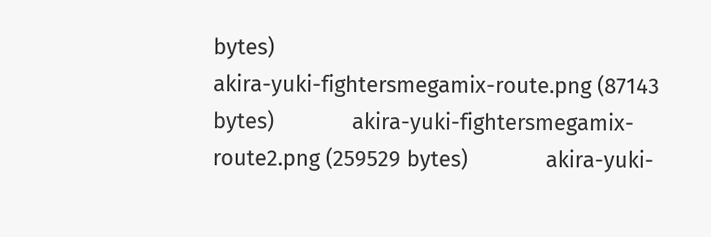bytes)
akira-yuki-fightersmegamix-route.png (87143 bytes)             akira-yuki-fightersmegamix-route2.png (259529 bytes)             akira-yuki-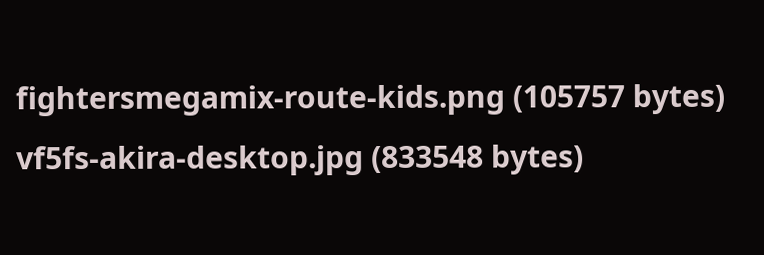fightersmegamix-route-kids.png (105757 bytes)                          vf5fs-akira-desktop.jpg (833548 bytes)